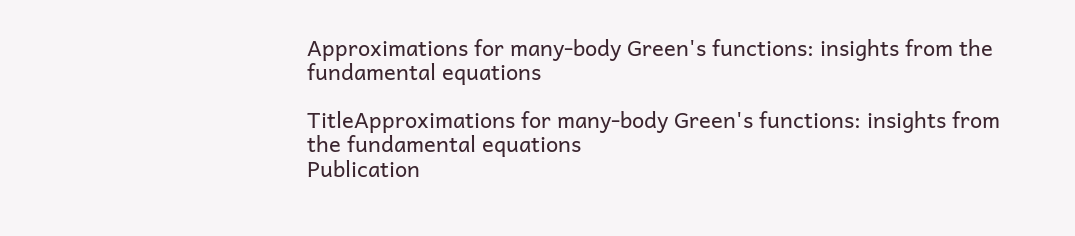Approximations for many-body Green's functions: insights from the fundamental equations

TitleApproximations for many-body Green's functions: insights from the fundamental equations
Publication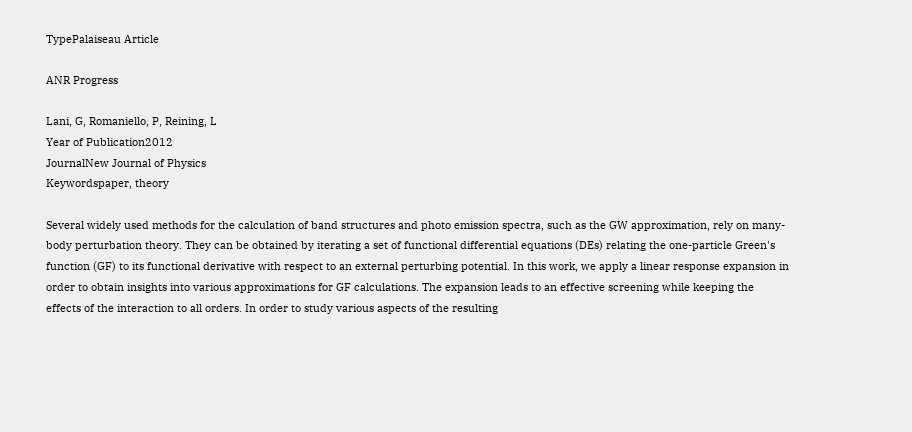TypePalaiseau Article

ANR Progress

Lani, G, Romaniello, P, Reining, L
Year of Publication2012
JournalNew Journal of Physics
Keywordspaper, theory

Several widely used methods for the calculation of band structures and photo emission spectra, such as the GW approximation, rely on many-body perturbation theory. They can be obtained by iterating a set of functional differential equations (DEs) relating the one-particle Green's function (GF) to its functional derivative with respect to an external perturbing potential. In this work, we apply a linear response expansion in order to obtain insights into various approximations for GF calculations. The expansion leads to an effective screening while keeping the effects of the interaction to all orders. In order to study various aspects of the resulting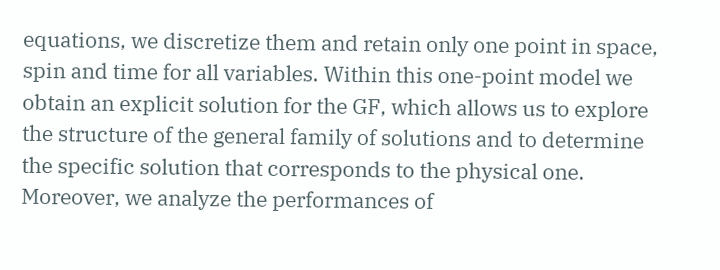equations, we discretize them and retain only one point in space, spin and time for all variables. Within this one-point model we obtain an explicit solution for the GF, which allows us to explore the structure of the general family of solutions and to determine the specific solution that corresponds to the physical one. Moreover, we analyze the performances of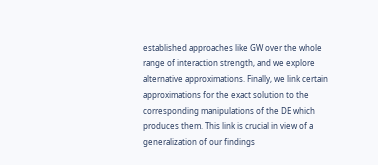established approaches like GW over the whole range of interaction strength, and we explore alternative approximations. Finally, we link certain approximations for the exact solution to the corresponding manipulations of the DE which produces them. This link is crucial in view of a generalization of our findings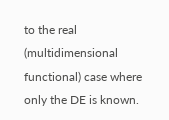to the real (multidimensional functional) case where only the DE is known.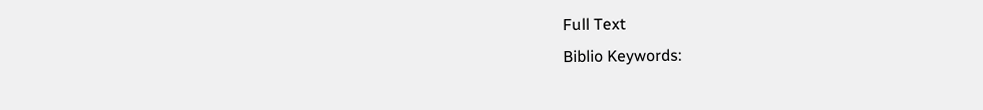Full Text
Biblio Keywords: